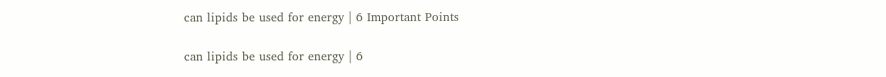can lipids be used for energy | 6 Important Points

can lipids be used for energy | 6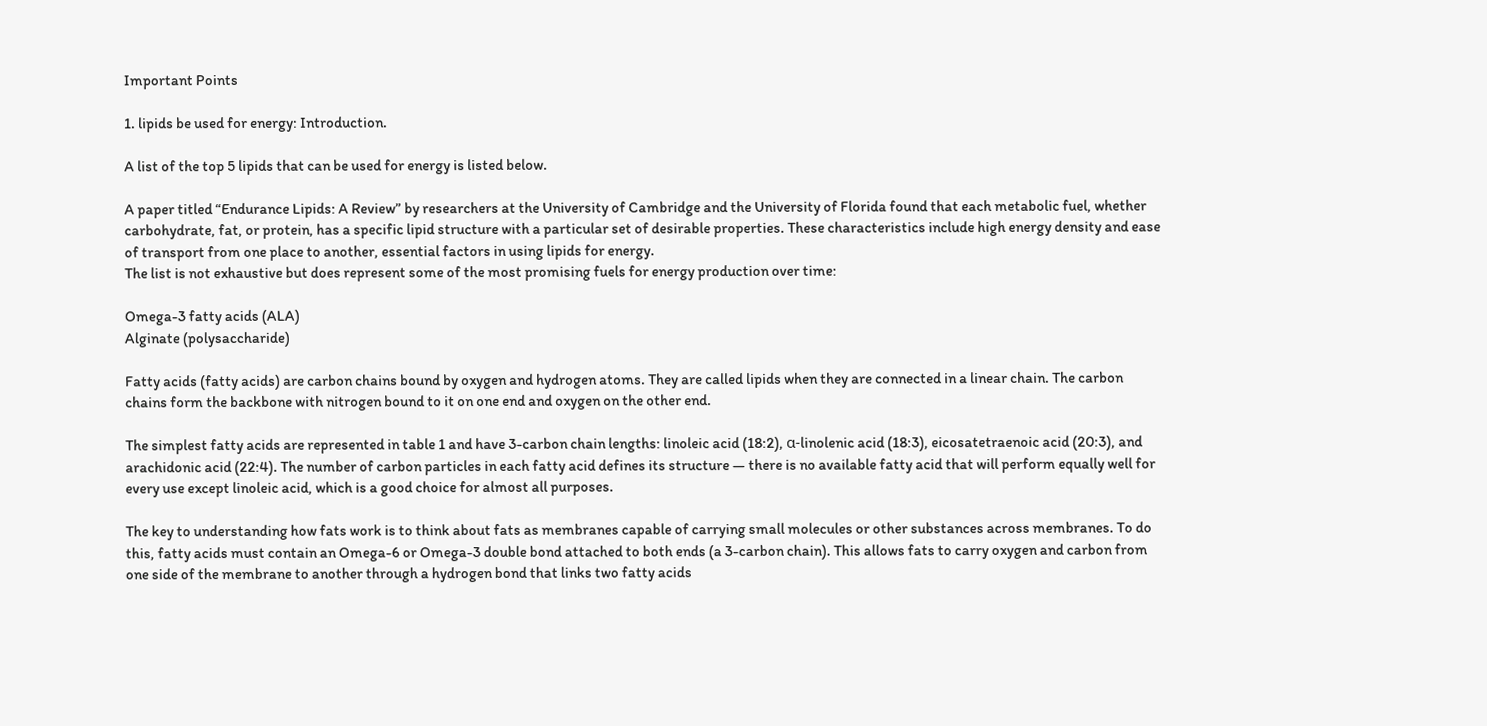Important Points

1. lipids be used for energy: Introduction.

A list of the top 5 lipids that can be used for energy is listed below.

A paper titled “Endurance Lipids: A Review” by researchers at the University of Cambridge and the University of Florida found that each metabolic fuel, whether carbohydrate, fat, or protein, has a specific lipid structure with a particular set of desirable properties. These characteristics include high energy density and ease of transport from one place to another, essential factors in using lipids for energy.
The list is not exhaustive but does represent some of the most promising fuels for energy production over time:

Omega-3 fatty acids (ALA)
Alginate (polysaccharide)

Fatty acids (fatty acids) are carbon chains bound by oxygen and hydrogen atoms. They are called lipids when they are connected in a linear chain. The carbon chains form the backbone with nitrogen bound to it on one end and oxygen on the other end.

The simplest fatty acids are represented in table 1 and have 3-carbon chain lengths: linoleic acid (18:2), α-linolenic acid (18:3), eicosatetraenoic acid (20:3), and arachidonic acid (22:4). The number of carbon particles in each fatty acid defines its structure — there is no available fatty acid that will perform equally well for every use except linoleic acid, which is a good choice for almost all purposes.

The key to understanding how fats work is to think about fats as membranes capable of carrying small molecules or other substances across membranes. To do this, fatty acids must contain an Omega-6 or Omega-3 double bond attached to both ends (a 3-carbon chain). This allows fats to carry oxygen and carbon from one side of the membrane to another through a hydrogen bond that links two fatty acids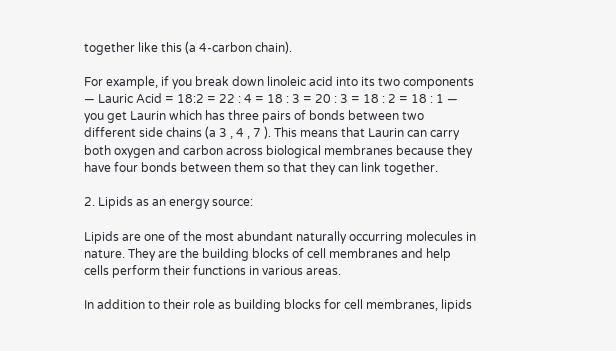together like this (a 4-carbon chain).

For example, if you break down linoleic acid into its two components — Lauric Acid = 18:2 = 22 : 4 = 18 : 3 = 20 : 3 = 18 : 2 = 18 : 1 — you get Laurin which has three pairs of bonds between two different side chains (a 3 , 4 , 7 ). This means that Laurin can carry both oxygen and carbon across biological membranes because they have four bonds between them so that they can link together.

2. Lipids as an energy source:

Lipids are one of the most abundant naturally occurring molecules in nature. They are the building blocks of cell membranes and help cells perform their functions in various areas.

In addition to their role as building blocks for cell membranes, lipids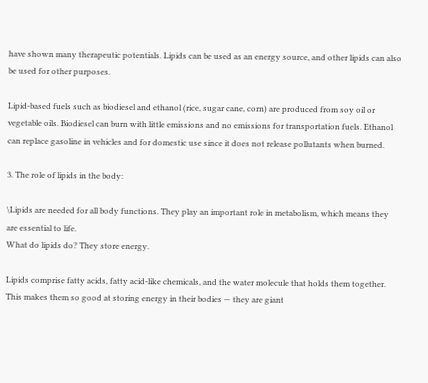have shown many therapeutic potentials. Lipids can be used as an energy source, and other lipids can also be used for other purposes.

Lipid-based fuels such as biodiesel and ethanol (rice, sugar cane, corn) are produced from soy oil or vegetable oils. Biodiesel can burn with little emissions and no emissions for transportation fuels. Ethanol can replace gasoline in vehicles and for domestic use since it does not release pollutants when burned.

3. The role of lipids in the body:

\Lipids are needed for all body functions. They play an important role in metabolism, which means they are essential to life.
What do lipids do? They store energy.

Lipids comprise fatty acids, fatty acid-like chemicals, and the water molecule that holds them together. This makes them so good at storing energy in their bodies — they are giant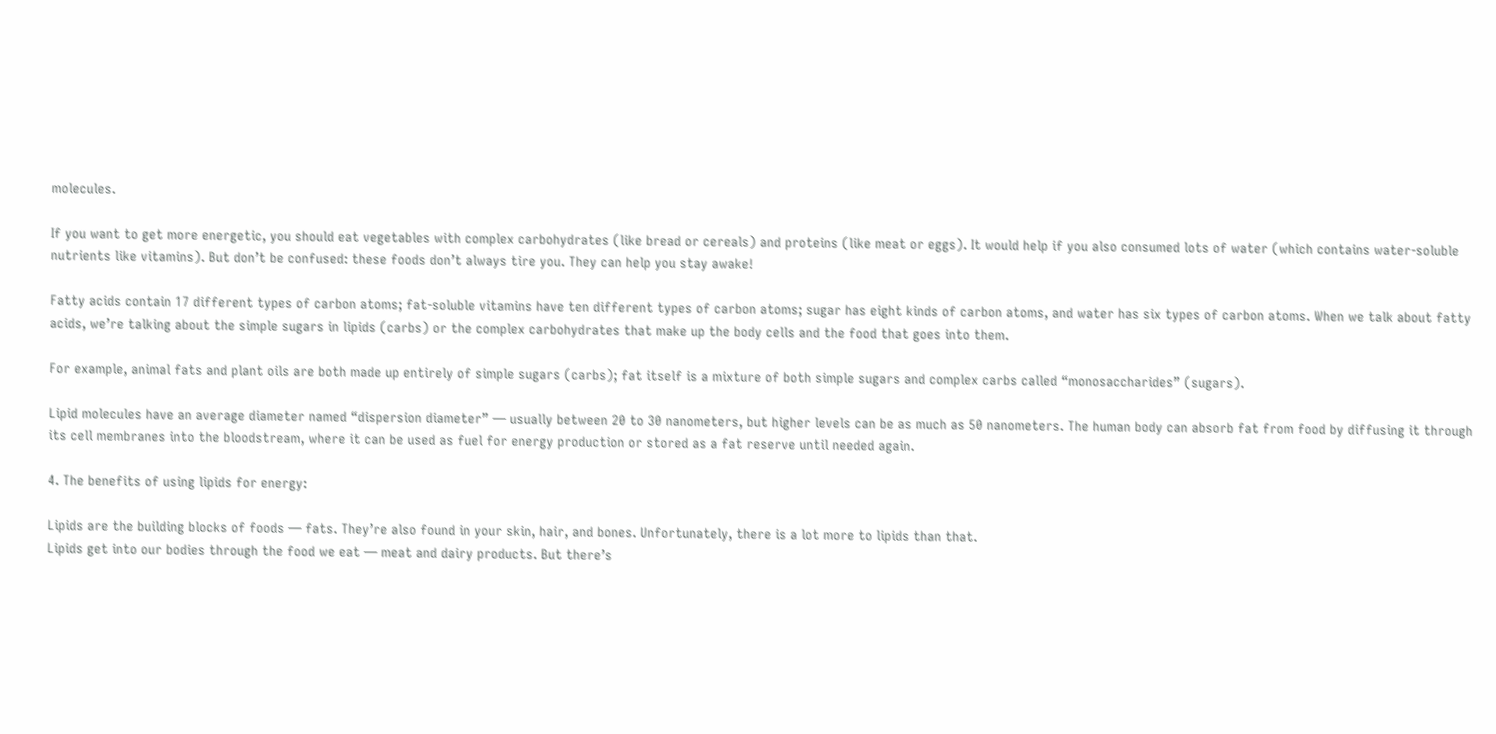molecules.

If you want to get more energetic, you should eat vegetables with complex carbohydrates (like bread or cereals) and proteins (like meat or eggs). It would help if you also consumed lots of water (which contains water-soluble nutrients like vitamins). But don’t be confused: these foods don’t always tire you. They can help you stay awake!

Fatty acids contain 17 different types of carbon atoms; fat-soluble vitamins have ten different types of carbon atoms; sugar has eight kinds of carbon atoms, and water has six types of carbon atoms. When we talk about fatty acids, we’re talking about the simple sugars in lipids (carbs) or the complex carbohydrates that make up the body cells and the food that goes into them.

For example, animal fats and plant oils are both made up entirely of simple sugars (carbs); fat itself is a mixture of both simple sugars and complex carbs called “monosaccharides” (sugars).

Lipid molecules have an average diameter named “dispersion diameter” — usually between 20 to 30 nanometers, but higher levels can be as much as 50 nanometers. The human body can absorb fat from food by diffusing it through its cell membranes into the bloodstream, where it can be used as fuel for energy production or stored as a fat reserve until needed again.

4. The benefits of using lipids for energy:

Lipids are the building blocks of foods — fats. They’re also found in your skin, hair, and bones. Unfortunately, there is a lot more to lipids than that.
Lipids get into our bodies through the food we eat — meat and dairy products. But there’s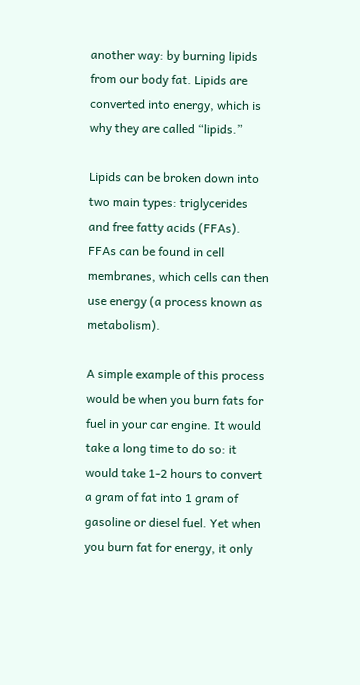another way: by burning lipids from our body fat. Lipids are converted into energy, which is why they are called “lipids.”

Lipids can be broken down into two main types: triglycerides and free fatty acids (FFAs). FFAs can be found in cell membranes, which cells can then use energy (a process known as metabolism).

A simple example of this process would be when you burn fats for fuel in your car engine. It would take a long time to do so: it would take 1-2 hours to convert a gram of fat into 1 gram of gasoline or diesel fuel. Yet when you burn fat for energy, it only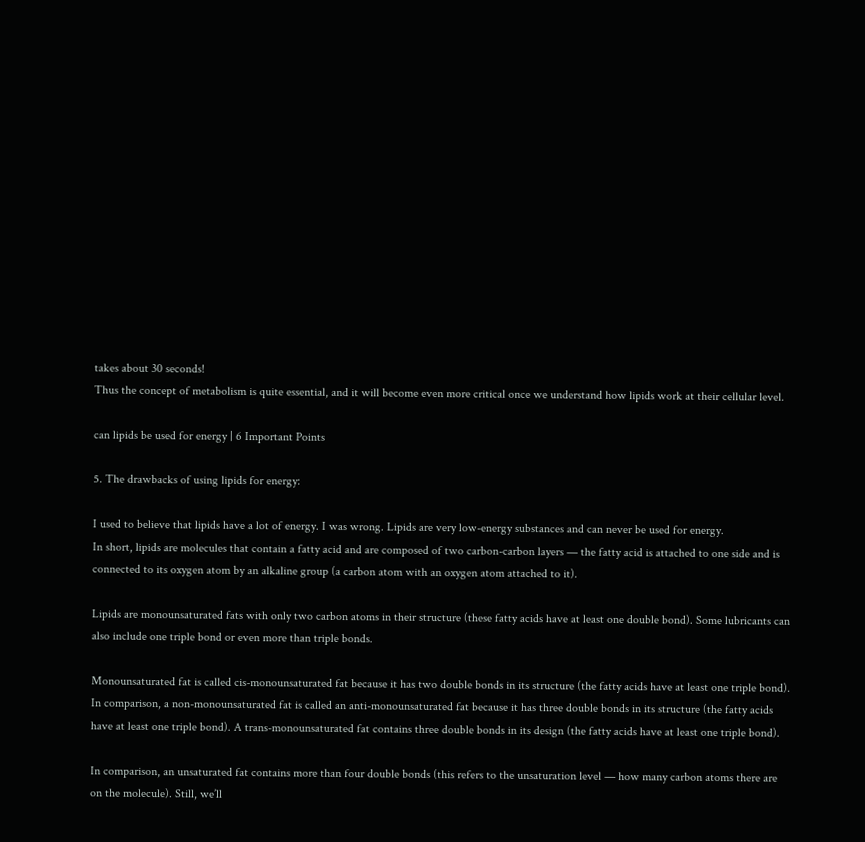takes about 30 seconds!
Thus the concept of metabolism is quite essential, and it will become even more critical once we understand how lipids work at their cellular level.

can lipids be used for energy | 6 Important Points

5. The drawbacks of using lipids for energy:

I used to believe that lipids have a lot of energy. I was wrong. Lipids are very low-energy substances and can never be used for energy.
In short, lipids are molecules that contain a fatty acid and are composed of two carbon-carbon layers — the fatty acid is attached to one side and is connected to its oxygen atom by an alkaline group (a carbon atom with an oxygen atom attached to it).

Lipids are monounsaturated fats with only two carbon atoms in their structure (these fatty acids have at least one double bond). Some lubricants can also include one triple bond or even more than triple bonds.

Monounsaturated fat is called cis-monounsaturated fat because it has two double bonds in its structure (the fatty acids have at least one triple bond). In comparison, a non-monounsaturated fat is called an anti-monounsaturated fat because it has three double bonds in its structure (the fatty acids have at least one triple bond). A trans-monounsaturated fat contains three double bonds in its design (the fatty acids have at least one triple bond).

In comparison, an unsaturated fat contains more than four double bonds (this refers to the unsaturation level — how many carbon atoms there are on the molecule). Still, we’ll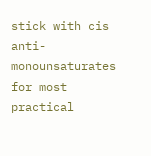stick with cis anti- monounsaturates for most practical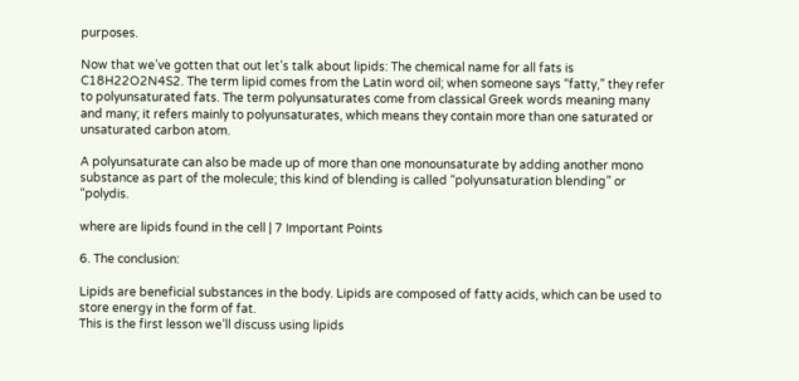purposes.

Now that we’ve gotten that out let’s talk about lipids: The chemical name for all fats is C18H22O2N4S2. The term lipid comes from the Latin word oil; when someone says “fatty,” they refer to polyunsaturated fats. The term polyunsaturates come from classical Greek words meaning many and many; it refers mainly to polyunsaturates, which means they contain more than one saturated or unsaturated carbon atom.

A polyunsaturate can also be made up of more than one monounsaturate by adding another mono substance as part of the molecule; this kind of blending is called “polyunsaturation blending” or “polydis.

where are lipids found in the cell | 7 Important Points

6. The conclusion:

Lipids are beneficial substances in the body. Lipids are composed of fatty acids, which can be used to store energy in the form of fat.
This is the first lesson we’ll discuss using lipids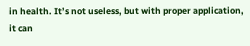in health. It’s not useless, but with proper application, it can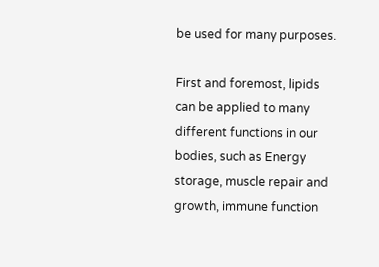be used for many purposes.

First and foremost, lipids can be applied to many different functions in our bodies, such as Energy storage, muscle repair and growth, immune function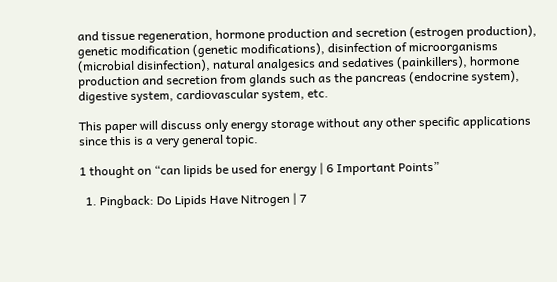and tissue regeneration, hormone production and secretion (estrogen production), genetic modification (genetic modifications), disinfection of microorganisms (microbial disinfection), natural analgesics and sedatives (painkillers), hormone production and secretion from glands such as the pancreas (endocrine system), digestive system, cardiovascular system, etc.

This paper will discuss only energy storage without any other specific applications since this is a very general topic.

1 thought on “can lipids be used for energy | 6 Important Points”

  1. Pingback: Do Lipids Have Nitrogen | 7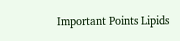Important Points Lipids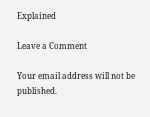Explained

Leave a Comment

Your email address will not be published.